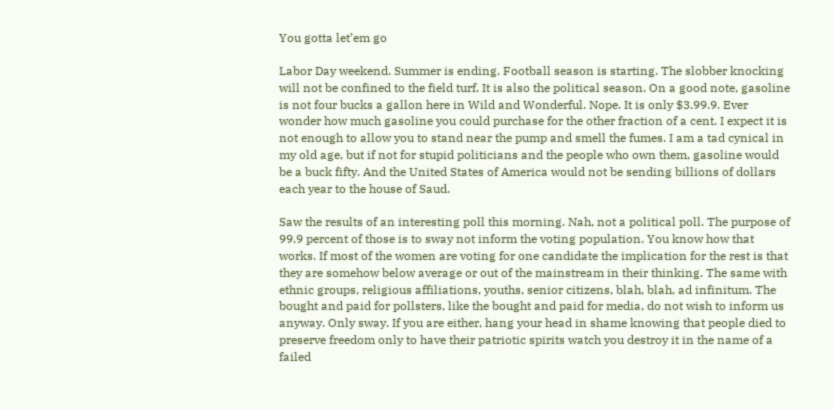You gotta let’em go

Labor Day weekend. Summer is ending. Football season is starting. The slobber knocking will not be confined to the field turf. It is also the political season. On a good note, gasoline is not four bucks a gallon here in Wild and Wonderful. Nope. It is only $3.99.9. Ever wonder how much gasoline you could purchase for the other fraction of a cent. I expect it is not enough to allow you to stand near the pump and smell the fumes. I am a tad cynical in my old age, but if not for stupid politicians and the people who own them, gasoline would be a buck fifty. And the United States of America would not be sending billions of dollars each year to the house of Saud.

Saw the results of an interesting poll this morning. Nah, not a political poll. The purpose of 99.9 percent of those is to sway not inform the voting population. You know how that works. If most of the women are voting for one candidate the implication for the rest is that they are somehow below average or out of the mainstream in their thinking. The same with ethnic groups, religious affiliations, youths, senior citizens, blah, blah, ad infinitum. The bought and paid for pollsters, like the bought and paid for media, do not wish to inform us anyway. Only sway. If you are either, hang your head in shame knowing that people died to preserve freedom only to have their patriotic spirits watch you destroy it in the name of a failed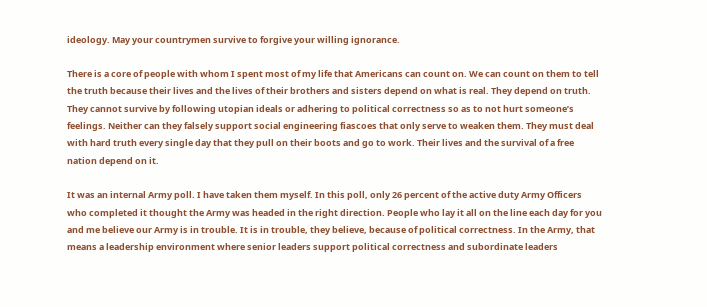ideology. May your countrymen survive to forgive your willing ignorance.

There is a core of people with whom I spent most of my life that Americans can count on. We can count on them to tell the truth because their lives and the lives of their brothers and sisters depend on what is real. They depend on truth. They cannot survive by following utopian ideals or adhering to political correctness so as to not hurt someone’s feelings. Neither can they falsely support social engineering fiascoes that only serve to weaken them. They must deal with hard truth every single day that they pull on their boots and go to work. Their lives and the survival of a free nation depend on it.

It was an internal Army poll. I have taken them myself. In this poll, only 26 percent of the active duty Army Officers who completed it thought the Army was headed in the right direction. People who lay it all on the line each day for you and me believe our Army is in trouble. It is in trouble, they believe, because of political correctness. In the Army, that means a leadership environment where senior leaders support political correctness and subordinate leaders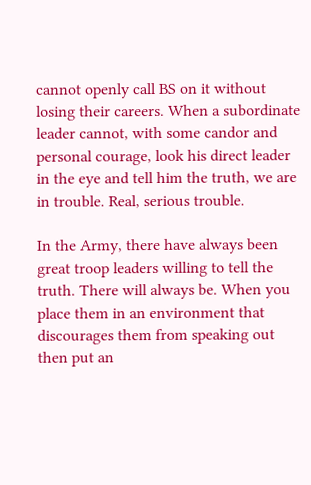cannot openly call BS on it without losing their careers. When a subordinate leader cannot, with some candor and personal courage, look his direct leader in the eye and tell him the truth, we are in trouble. Real, serious trouble.

In the Army, there have always been great troop leaders willing to tell the truth. There will always be. When you place them in an environment that discourages them from speaking out then put an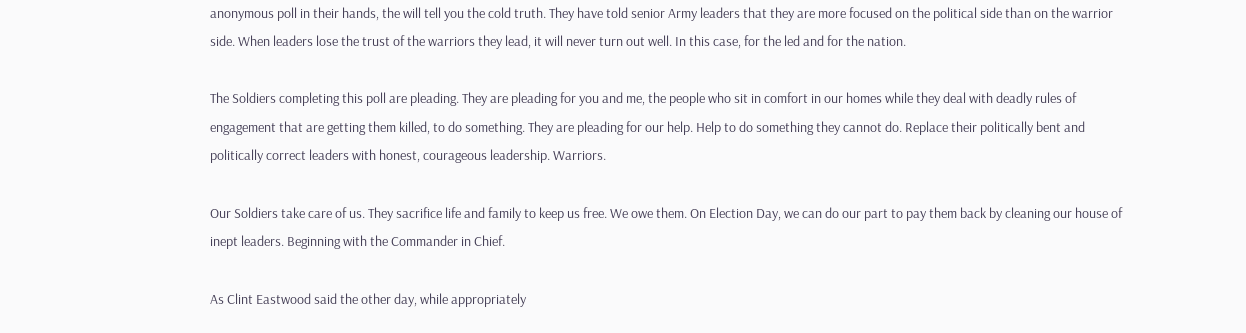anonymous poll in their hands, the will tell you the cold truth. They have told senior Army leaders that they are more focused on the political side than on the warrior side. When leaders lose the trust of the warriors they lead, it will never turn out well. In this case, for the led and for the nation.

The Soldiers completing this poll are pleading. They are pleading for you and me, the people who sit in comfort in our homes while they deal with deadly rules of engagement that are getting them killed, to do something. They are pleading for our help. Help to do something they cannot do. Replace their politically bent and politically correct leaders with honest, courageous leadership. Warriors.

Our Soldiers take care of us. They sacrifice life and family to keep us free. We owe them. On Election Day, we can do our part to pay them back by cleaning our house of inept leaders. Beginning with the Commander in Chief.

As Clint Eastwood said the other day, while appropriately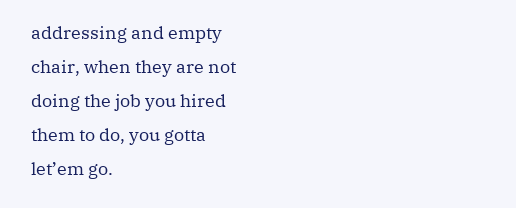addressing and empty chair, when they are not doing the job you hired them to do, you gotta let’em go.